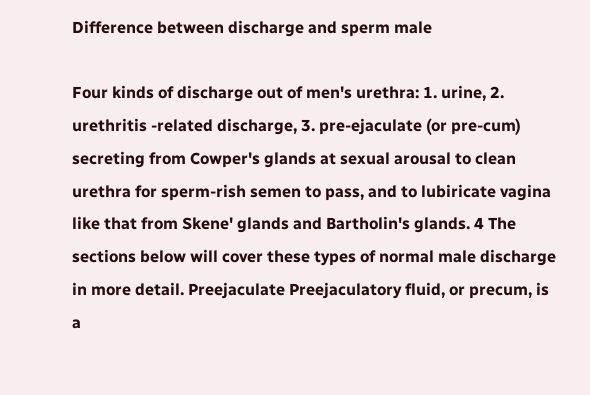Difference between discharge and sperm male

Four kinds of discharge out of men's urethra: 1. urine, 2. urethritis -related discharge, 3. pre-ejaculate (or pre-cum) secreting from Cowper's glands at sexual arousal to clean urethra for sperm-rish semen to pass, and to lubiricate vagina like that from Skene' glands and Bartholin's glands. 4 The sections below will cover these types of normal male discharge in more detail. Preejaculate Preejaculatory fluid, or precum, is a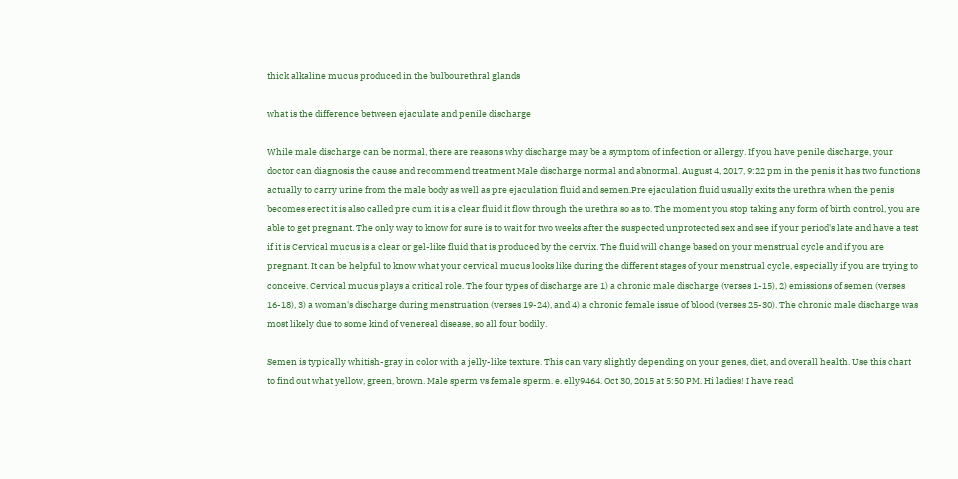thick alkaline mucus produced in the bulbourethral glands

what is the difference between ejaculate and penile discharge

While male discharge can be normal, there are reasons why discharge may be a symptom of infection or allergy. If you have penile discharge, your doctor can diagnosis the cause and recommend treatment Male discharge normal and abnormal. August 4, 2017, 9:22 pm in the penis it has two functions actually to carry urine from the male body as well as pre ejaculation fluid and semen.Pre ejaculation fluid usually exits the urethra when the penis becomes erect it is also called pre cum it is a clear fluid it flow through the urethra so as to. The moment you stop taking any form of birth control, you are able to get pregnant. The only way to know for sure is to wait for two weeks after the suspected unprotected sex and see if your period's late and have a test if it is Cervical mucus is a clear or gel-like fluid that is produced by the cervix. The fluid will change based on your menstrual cycle and if you are pregnant. It can be helpful to know what your cervical mucus looks like during the different stages of your menstrual cycle, especially if you are trying to conceive. Cervical mucus plays a critical role. The four types of discharge are 1) a chronic male discharge (verses 1-15), 2) emissions of semen (verses 16-18), 3) a woman's discharge during menstruation (verses 19-24), and 4) a chronic female issue of blood (verses 25-30). The chronic male discharge was most likely due to some kind of venereal disease, so all four bodily.

Semen is typically whitish-gray in color with a jelly-like texture. This can vary slightly depending on your genes, diet, and overall health. Use this chart to find out what yellow, green, brown. Male sperm vs female sperm. e. elly9464. Oct 30, 2015 at 5:50 PM. Hi ladies! I have read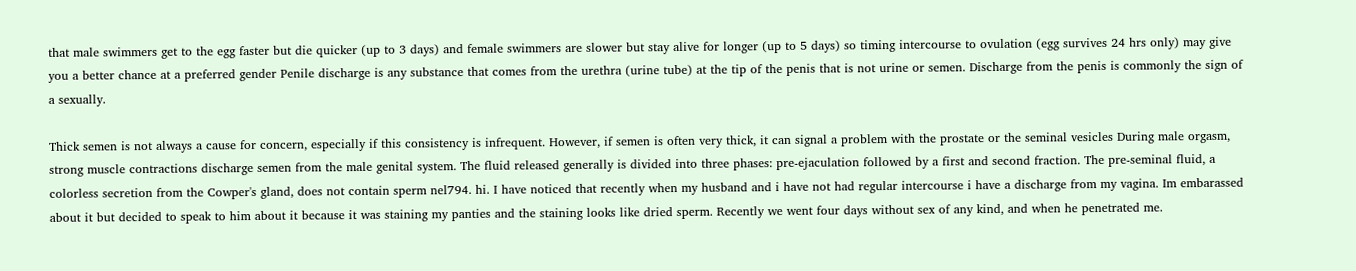that male swimmers get to the egg faster but die quicker (up to 3 days) and female swimmers are slower but stay alive for longer (up to 5 days) so timing intercourse to ovulation (egg survives 24 hrs only) may give you a better chance at a preferred gender Penile discharge is any substance that comes from the urethra (urine tube) at the tip of the penis that is not urine or semen. Discharge from the penis is commonly the sign of a sexually.

Thick semen is not always a cause for concern, especially if this consistency is infrequent. However, if semen is often very thick, it can signal a problem with the prostate or the seminal vesicles During male orgasm, strong muscle contractions discharge semen from the male genital system. The fluid released generally is divided into three phases: pre-ejaculation followed by a first and second fraction. The pre-seminal fluid, a colorless secretion from the Cowper's gland, does not contain sperm nel794. hi. I have noticed that recently when my husband and i have not had regular intercourse i have a discharge from my vagina. Im embarassed about it but decided to speak to him about it because it was staining my panties and the staining looks like dried sperm. Recently we went four days without sex of any kind, and when he penetrated me.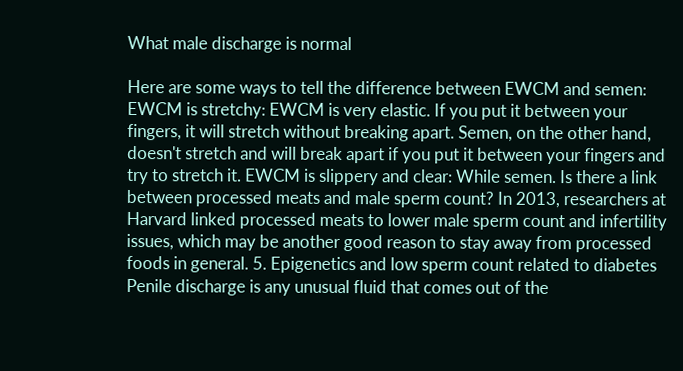What male discharge is normal

Here are some ways to tell the difference between EWCM and semen: EWCM is stretchy: EWCM is very elastic. If you put it between your fingers, it will stretch without breaking apart. Semen, on the other hand, doesn't stretch and will break apart if you put it between your fingers and try to stretch it. EWCM is slippery and clear: While semen. Is there a link between processed meats and male sperm count? In 2013, researchers at Harvard linked processed meats to lower male sperm count and infertility issues, which may be another good reason to stay away from processed foods in general. 5. Epigenetics and low sperm count related to diabetes Penile discharge is any unusual fluid that comes out of the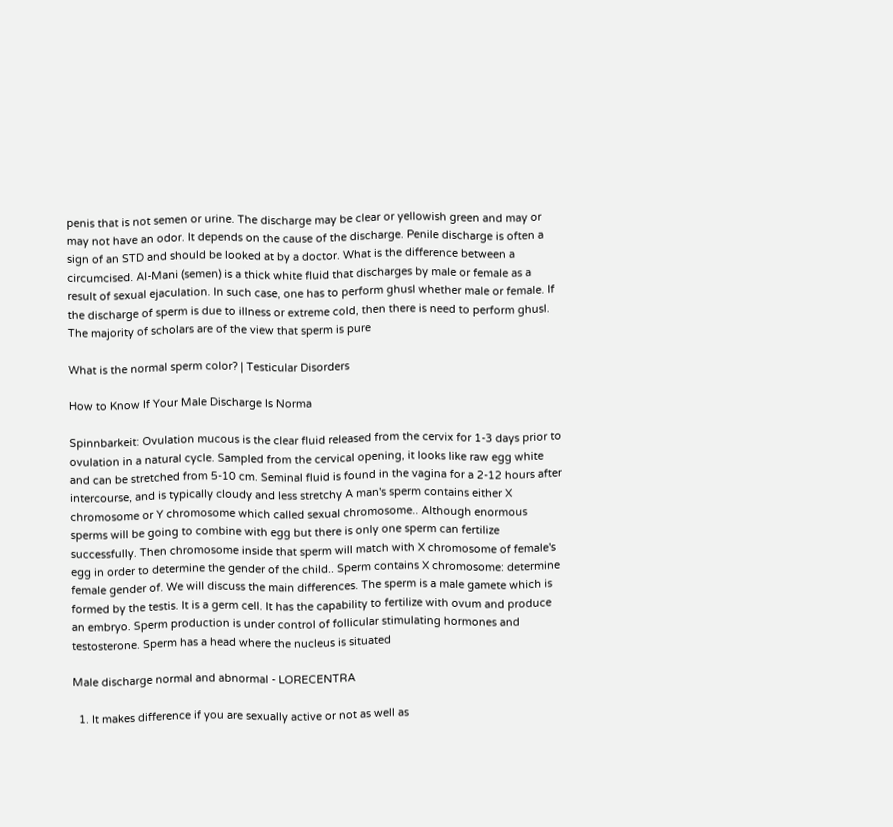penis that is not semen or urine. The discharge may be clear or yellowish green and may or may not have an odor. It depends on the cause of the discharge. Penile discharge is often a sign of an STD and should be looked at by a doctor. What is the difference between a circumcised. Al-Mani (semen) is a thick white fluid that discharges by male or female as a result of sexual ejaculation. In such case, one has to perform ghusl whether male or female. If the discharge of sperm is due to illness or extreme cold, then there is need to perform ghusl. The majority of scholars are of the view that sperm is pure

What is the normal sperm color? | Testicular Disorders

How to Know If Your Male Discharge Is Norma

Spinnbarkeit: Ovulation mucous is the clear fluid released from the cervix for 1-3 days prior to ovulation in a natural cycle. Sampled from the cervical opening, it looks like raw egg white and can be stretched from 5-10 cm. Seminal fluid is found in the vagina for a 2-12 hours after intercourse, and is typically cloudy and less stretchy A man's sperm contains either X chromosome or Y chromosome which called sexual chromosome.. Although enormous sperms will be going to combine with egg but there is only one sperm can fertilize successfully. Then chromosome inside that sperm will match with X chromosome of female's egg in order to determine the gender of the child.. Sperm contains X chromosome: determine female gender of. We will discuss the main differences. The sperm is a male gamete which is formed by the testis. It is a germ cell. It has the capability to fertilize with ovum and produce an embryo. Sperm production is under control of follicular stimulating hormones and testosterone. Sperm has a head where the nucleus is situated

Male discharge normal and abnormal - LORECENTRA

  1. It makes difference if you are sexually active or not as well as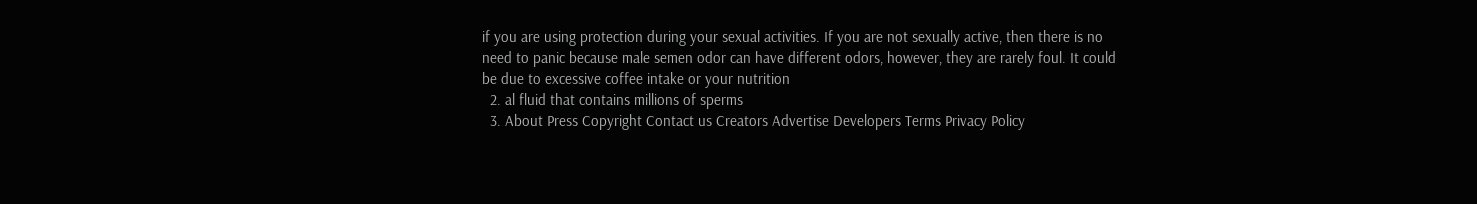if you are using protection during your sexual activities. If you are not sexually active, then there is no need to panic because male semen odor can have different odors, however, they are rarely foul. It could be due to excessive coffee intake or your nutrition
  2. al fluid that contains millions of sperms
  3. About Press Copyright Contact us Creators Advertise Developers Terms Privacy Policy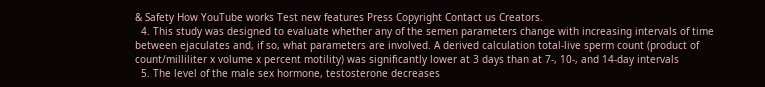& Safety How YouTube works Test new features Press Copyright Contact us Creators.
  4. This study was designed to evaluate whether any of the semen parameters change with increasing intervals of time between ejaculates and, if so, what parameters are involved. A derived calculation total-live sperm count (product of count/milliliter x volume x percent motility) was significantly lower at 3 days than at 7-, 10-, and 14-day intervals
  5. The level of the male sex hormone, testosterone decreases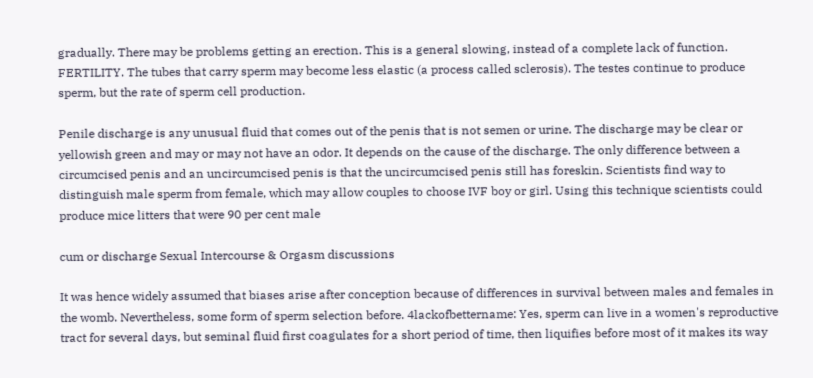gradually. There may be problems getting an erection. This is a general slowing, instead of a complete lack of function. FERTILITY. The tubes that carry sperm may become less elastic (a process called sclerosis). The testes continue to produce sperm, but the rate of sperm cell production.

Penile discharge is any unusual fluid that comes out of the penis that is not semen or urine. The discharge may be clear or yellowish green and may or may not have an odor. It depends on the cause of the discharge. The only difference between a circumcised penis and an uncircumcised penis is that the uncircumcised penis still has foreskin. Scientists find way to distinguish male sperm from female, which may allow couples to choose IVF boy or girl. Using this technique scientists could produce mice litters that were 90 per cent male

cum or discharge Sexual Intercourse & Orgasm discussions

It was hence widely assumed that biases arise after conception because of differences in survival between males and females in the womb. Nevertheless, some form of sperm selection before. 4lackofbettername: Yes, sperm can live in a women's reproductive tract for several days, but seminal fluid first coagulates for a short period of time, then liquifies before most of it makes its way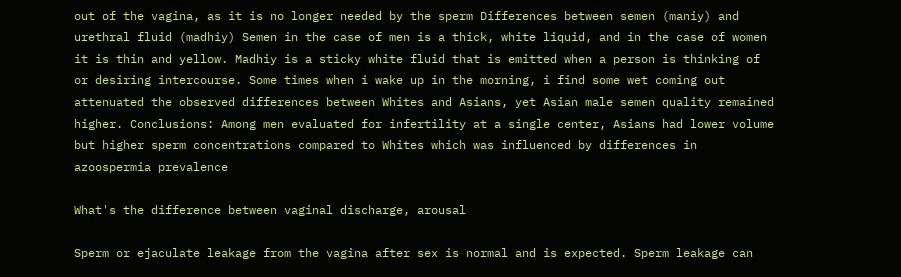out of the vagina, as it is no longer needed by the sperm Differences between semen (maniy) and urethral fluid (madhiy) Semen in the case of men is a thick, white liquid, and in the case of women it is thin and yellow. Madhiy is a sticky white fluid that is emitted when a person is thinking of or desiring intercourse. Some times when i wake up in the morning, i find some wet coming out attenuated the observed differences between Whites and Asians, yet Asian male semen quality remained higher. Conclusions: Among men evaluated for infertility at a single center, Asians had lower volume but higher sperm concentrations compared to Whites which was influenced by differences in azoospermia prevalence

What's the difference between vaginal discharge, arousal

Sperm or ejaculate leakage from the vagina after sex is normal and is expected. Sperm leakage can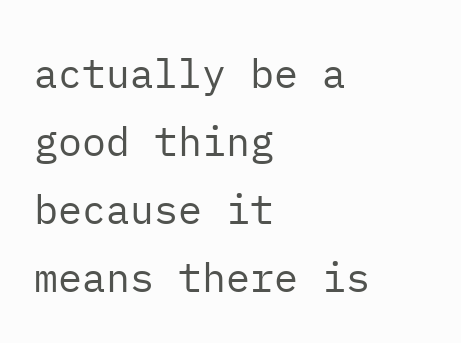actually be a good thing because it means there is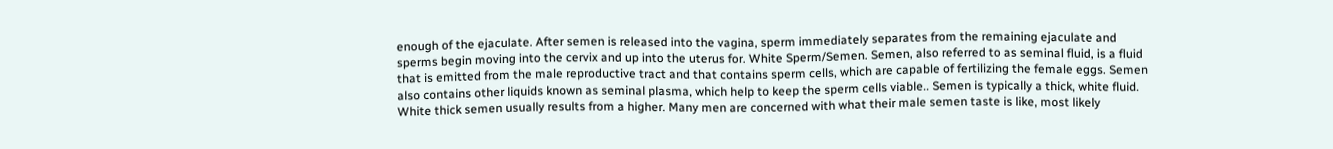enough of the ejaculate. After semen is released into the vagina, sperm immediately separates from the remaining ejaculate and sperms begin moving into the cervix and up into the uterus for. White Sperm/Semen. Semen, also referred to as seminal fluid, is a fluid that is emitted from the male reproductive tract and that contains sperm cells, which are capable of fertilizing the female eggs. Semen also contains other liquids known as seminal plasma, which help to keep the sperm cells viable.. Semen is typically a thick, white fluid. White thick semen usually results from a higher. Many men are concerned with what their male semen taste is like, most likely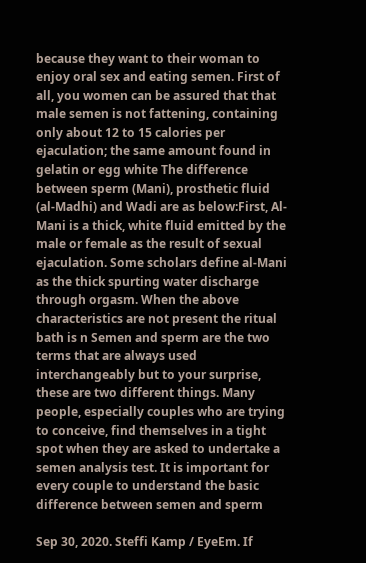because they want to their woman to enjoy oral sex and eating semen. First of all, you women can be assured that that male semen is not fattening, containing only about 12 to 15 calories per ejaculation; the same amount found in gelatin or egg white The difference between sperm (Mani), prosthetic fluid (al-Madhi) and Wadi are as below:First, Al-Mani is a thick, white fluid emitted by the male or female as the result of sexual ejaculation. Some scholars define al-Mani as the thick spurting water discharge through orgasm. When the above characteristics are not present the ritual bath is n Semen and sperm are the two terms that are always used interchangeably but to your surprise, these are two different things. Many people, especially couples who are trying to conceive, find themselves in a tight spot when they are asked to undertake a semen analysis test. It is important for every couple to understand the basic difference between semen and sperm

Sep 30, 2020. Steffi Kamp / EyeEm. If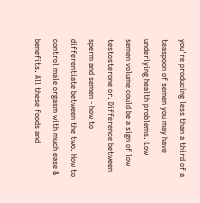you're producing less than a third of a teaspoon of semen you may have underlying health problems. Low semen volume could be a sign of low testosterone or. Difference between sperm and semen - how to differentiate between the two. How to control male orgasm with much ease & benefits. All these foods and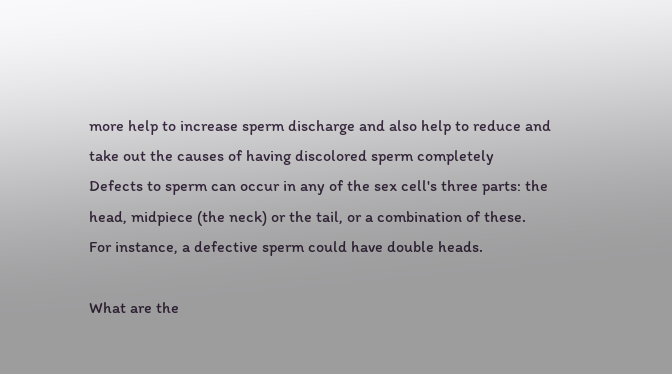more help to increase sperm discharge and also help to reduce and take out the causes of having discolored sperm completely Defects to sperm can occur in any of the sex cell's three parts: the head, midpiece (the neck) or the tail, or a combination of these. For instance, a defective sperm could have double heads.

What are the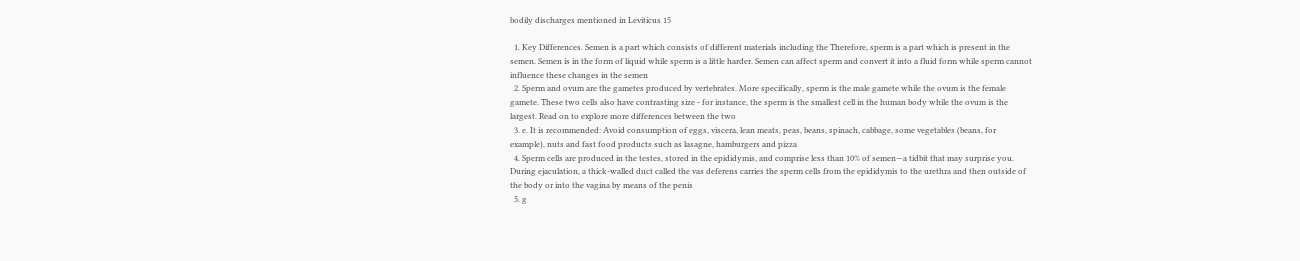bodily discharges mentioned in Leviticus 15

  1. Key Differences. Semen is a part which consists of different materials including the Therefore, sperm is a part which is present in the semen. Semen is in the form of liquid while sperm is a little harder. Semen can affect sperm and convert it into a fluid form while sperm cannot influence these changes in the semen
  2. Sperm and ovum are the gametes produced by vertebrates. More specifically, sperm is the male gamete while the ovum is the female gamete. These two cells also have contrasting size - for instance, the sperm is the smallest cell in the human body while the ovum is the largest. Read on to explore more differences between the two
  3. e. It is recommended: Avoid consumption of eggs, viscera, lean meats, peas, beans, spinach, cabbage, some vegetables (beans, for example), nuts and fast food products such as lasagne, hamburgers and pizza
  4. Sperm cells are produced in the testes, stored in the epididymis, and comprise less than 10% of semen—a tidbit that may surprise you. During ejaculation, a thick-walled duct called the vas deferens carries the sperm cells from the epididymis to the urethra and then outside of the body or into the vagina by means of the penis
  5. g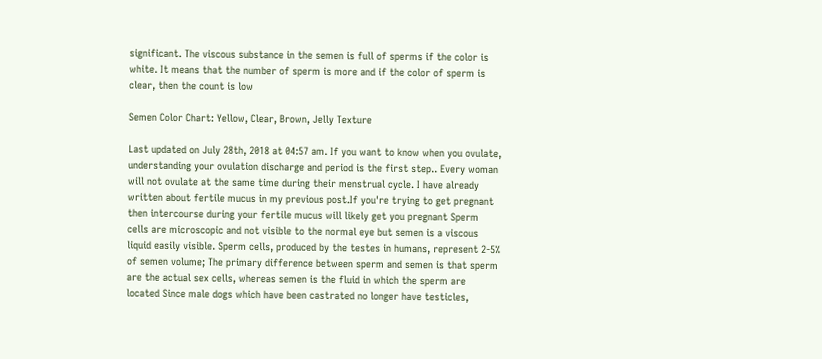significant. The viscous substance in the semen is full of sperms if the color is white. It means that the number of sperm is more and if the color of sperm is clear, then the count is low

Semen Color Chart: Yellow, Clear, Brown, Jelly Texture

Last updated on July 28th, 2018 at 04:57 am. If you want to know when you ovulate, understanding your ovulation discharge and period is the first step.. Every woman will not ovulate at the same time during their menstrual cycle. I have already written about fertile mucus in my previous post.If you're trying to get pregnant then intercourse during your fertile mucus will likely get you pregnant Sperm cells are microscopic and not visible to the normal eye but semen is a viscous liquid easily visible. Sperm cells, produced by the testes in humans, represent 2-5% of semen volume; The primary difference between sperm and semen is that sperm are the actual sex cells, whereas semen is the fluid in which the sperm are located Since male dogs which have been castrated no longer have testicles,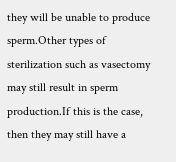they will be unable to produce sperm.Other types of sterilization such as vasectomy may still result in sperm production.If this is the case, then they may still have a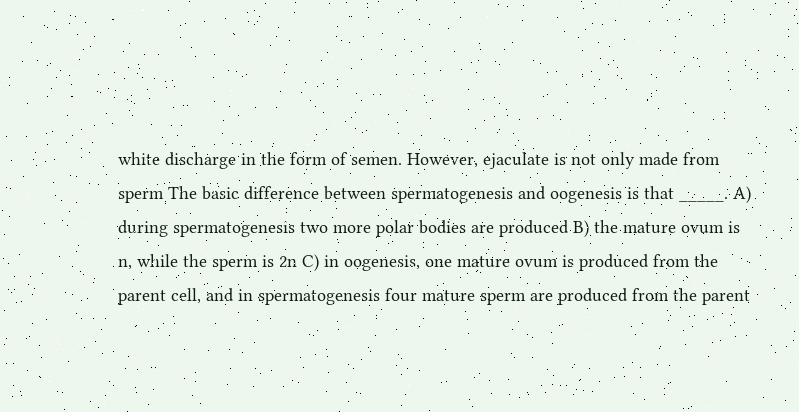white discharge in the form of semen. However, ejaculate is not only made from sperm The basic difference between spermatogenesis and oogenesis is that _____. A) during spermatogenesis two more polar bodies are produced B) the mature ovum is n, while the sperm is 2n C) in oogenesis, one mature ovum is produced from the parent cell, and in spermatogenesis four mature sperm are produced from the parent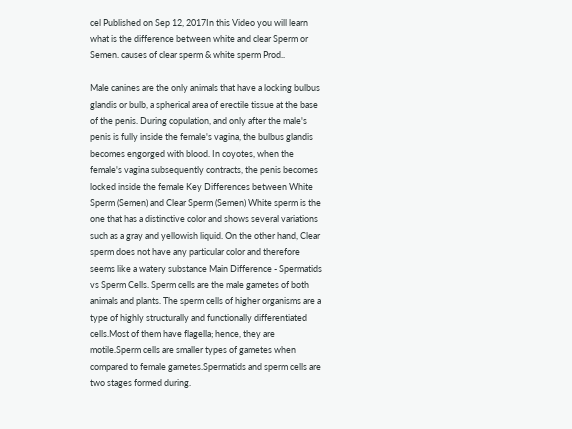cel Published on Sep 12, 2017In this Video you will learn what is the difference between white and clear Sperm or Semen. causes of clear sperm & white sperm Prod..

Male canines are the only animals that have a locking bulbus glandis or bulb, a spherical area of erectile tissue at the base of the penis. During copulation, and only after the male's penis is fully inside the female's vagina, the bulbus glandis becomes engorged with blood. In coyotes, when the female's vagina subsequently contracts, the penis becomes locked inside the female Key Differences between White Sperm (Semen) and Clear Sperm (Semen) White sperm is the one that has a distinctive color and shows several variations such as a gray and yellowish liquid. On the other hand, Clear sperm does not have any particular color and therefore seems like a watery substance Main Difference - Spermatids vs Sperm Cells. Sperm cells are the male gametes of both animals and plants. The sperm cells of higher organisms are a type of highly structurally and functionally differentiated cells.Most of them have flagella; hence, they are motile.Sperm cells are smaller types of gametes when compared to female gametes.Spermatids and sperm cells are two stages formed during.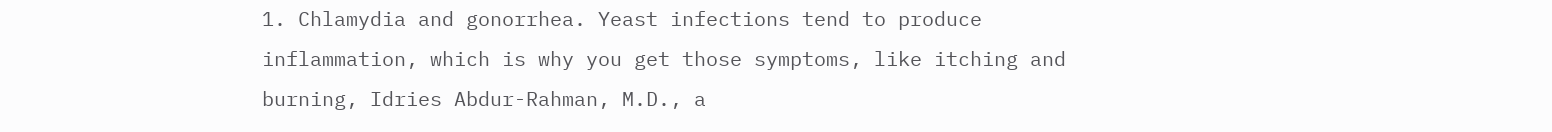1. Chlamydia and gonorrhea. Yeast infections tend to produce inflammation, which is why you get those symptoms, like itching and burning, Idries Abdur-Rahman, M.D., a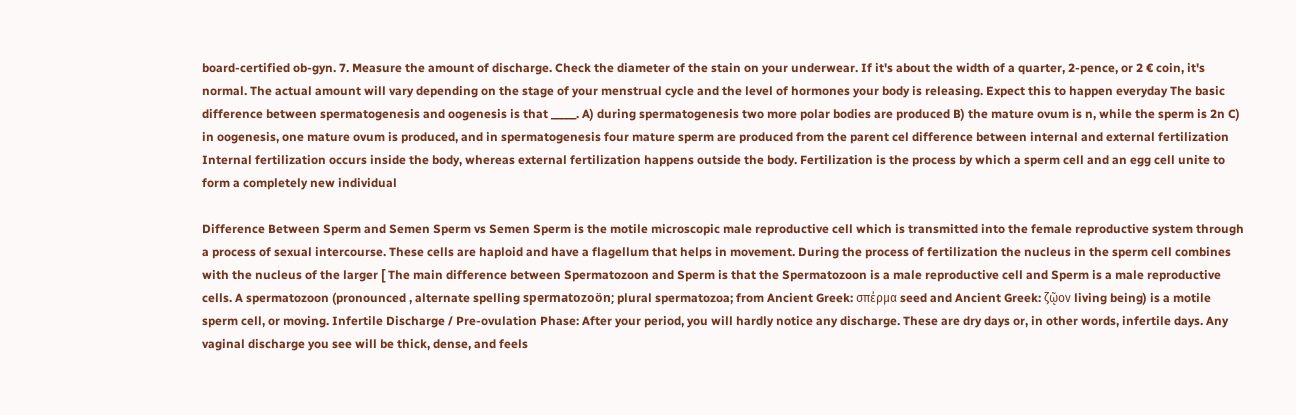board-certified ob-gyn. 7. Measure the amount of discharge. Check the diameter of the stain on your underwear. If it's about the width of a quarter, 2-pence, or 2 € coin, it's normal. The actual amount will vary depending on the stage of your menstrual cycle and the level of hormones your body is releasing. Expect this to happen everyday The basic difference between spermatogenesis and oogenesis is that _____. A) during spermatogenesis two more polar bodies are produced B) the mature ovum is n, while the sperm is 2n C) in oogenesis, one mature ovum is produced, and in spermatogenesis four mature sperm are produced from the parent cel difference between internal and external fertilization Internal fertilization occurs inside the body, whereas external fertilization happens outside the body. Fertilization is the process by which a sperm cell and an egg cell unite to form a completely new individual

Difference Between Sperm and Semen Sperm vs Semen Sperm is the motile microscopic male reproductive cell which is transmitted into the female reproductive system through a process of sexual intercourse. These cells are haploid and have a flagellum that helps in movement. During the process of fertilization the nucleus in the sperm cell combines with the nucleus of the larger [ The main difference between Spermatozoon and Sperm is that the Spermatozoon is a male reproductive cell and Sperm is a male reproductive cells. A spermatozoon (pronounced , alternate spelling spermatozoön; plural spermatozoa; from Ancient Greek: σπέρμα seed and Ancient Greek: ζῷον living being) is a motile sperm cell, or moving. Infertile Discharge / Pre-ovulation Phase: After your period, you will hardly notice any discharge. These are dry days or, in other words, infertile days. Any vaginal discharge you see will be thick, dense, and feels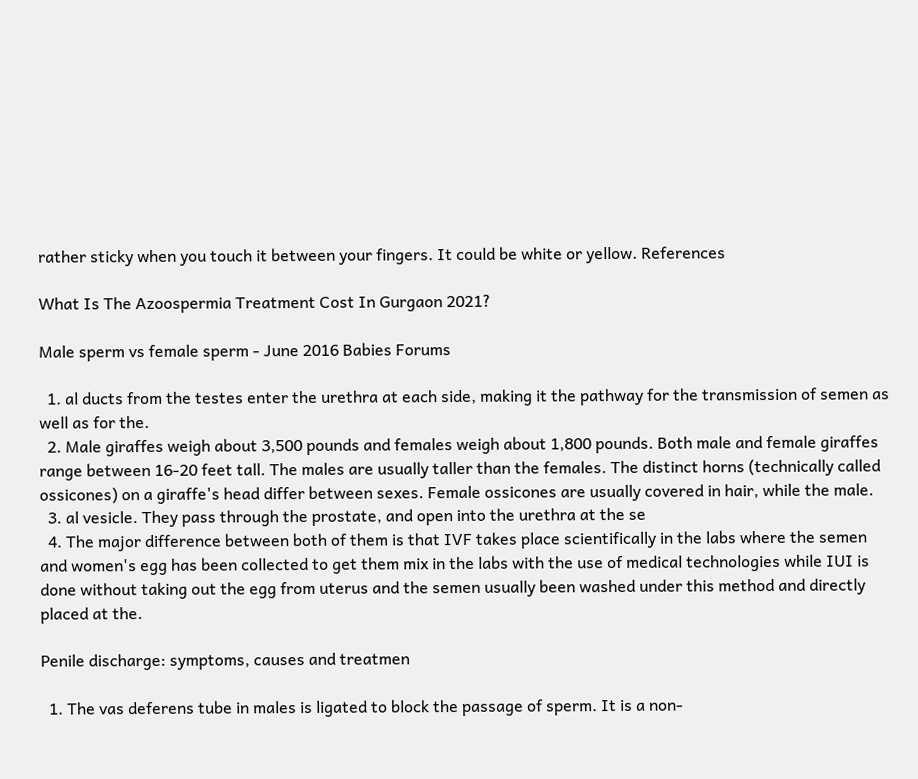rather sticky when you touch it between your fingers. It could be white or yellow. References

What Is The Azoospermia Treatment Cost In Gurgaon 2021?

Male sperm vs female sperm - June 2016 Babies Forums

  1. al ducts from the testes enter the urethra at each side, making it the pathway for the transmission of semen as well as for the.
  2. Male giraffes weigh about 3,500 pounds and females weigh about 1,800 pounds. Both male and female giraffes range between 16-20 feet tall. The males are usually taller than the females. The distinct horns (technically called ossicones) on a giraffe's head differ between sexes. Female ossicones are usually covered in hair, while the male.
  3. al vesicle. They pass through the prostate, and open into the urethra at the se
  4. The major difference between both of them is that IVF takes place scientifically in the labs where the semen and women's egg has been collected to get them mix in the labs with the use of medical technologies while IUI is done without taking out the egg from uterus and the semen usually been washed under this method and directly placed at the.

Penile discharge: symptoms, causes and treatmen

  1. The vas deferens tube in males is ligated to block the passage of sperm. It is a non-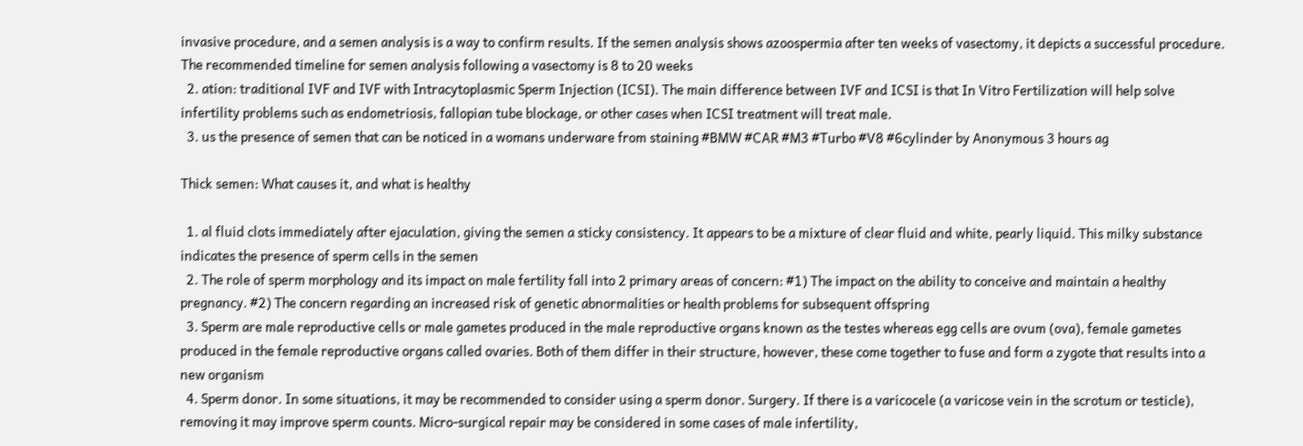invasive procedure, and a semen analysis is a way to confirm results. If the semen analysis shows azoospermia after ten weeks of vasectomy, it depicts a successful procedure. The recommended timeline for semen analysis following a vasectomy is 8 to 20 weeks
  2. ation: traditional IVF and IVF with Intracytoplasmic Sperm Injection (ICSI). The main difference between IVF and ICSI is that In Vitro Fertilization will help solve infertility problems such as endometriosis, fallopian tube blockage, or other cases when ICSI treatment will treat male.
  3. us the presence of semen that can be noticed in a womans underware from staining #BMW #CAR #M3 #Turbo #V8 #6cylinder by Anonymous 3 hours ag

Thick semen: What causes it, and what is healthy

  1. al fluid clots immediately after ejaculation, giving the semen a sticky consistency. It appears to be a mixture of clear fluid and white, pearly liquid. This milky substance indicates the presence of sperm cells in the semen
  2. The role of sperm morphology and its impact on male fertility fall into 2 primary areas of concern: #1) The impact on the ability to conceive and maintain a healthy pregnancy. #2) The concern regarding an increased risk of genetic abnormalities or health problems for subsequent offspring
  3. Sperm are male reproductive cells or male gametes produced in the male reproductive organs known as the testes whereas egg cells are ovum (ova), female gametes produced in the female reproductive organs called ovaries. Both of them differ in their structure, however, these come together to fuse and form a zygote that results into a new organism
  4. Sperm donor. In some situations, it may be recommended to consider using a sperm donor. Surgery. If there is a varicocele (a varicose vein in the scrotum or testicle), removing it may improve sperm counts. Micro-surgical repair may be considered in some cases of male infertility,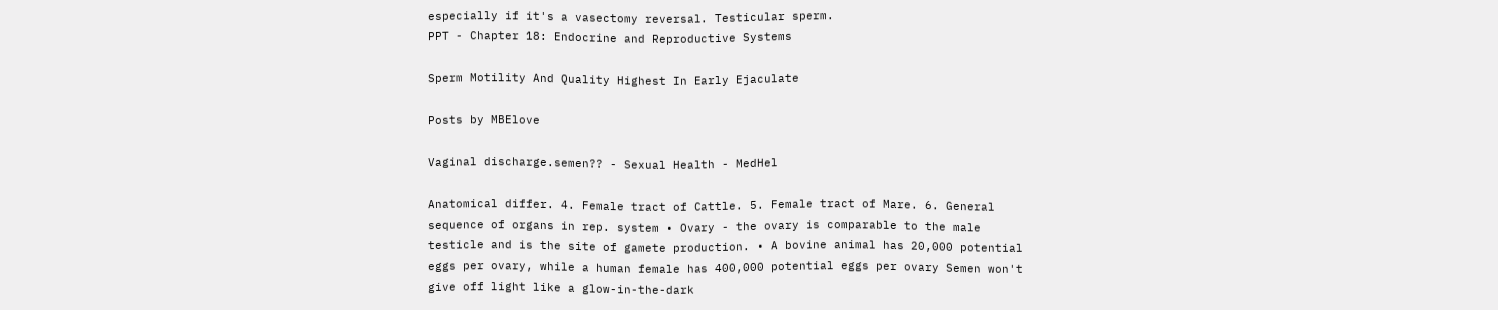especially if it's a vasectomy reversal. Testicular sperm.
PPT - Chapter 18: Endocrine and Reproductive Systems

Sperm Motility And Quality Highest In Early Ejaculate

Posts by MBElove

Vaginal discharge.semen?? - Sexual Health - MedHel

Anatomical differ. 4. Female tract of Cattle. 5. Female tract of Mare. 6. General sequence of organs in rep. system • Ovary - the ovary is comparable to the male testicle and is the site of gamete production. • A bovine animal has 20,000 potential eggs per ovary, while a human female has 400,000 potential eggs per ovary Semen won't give off light like a glow-in-the-dark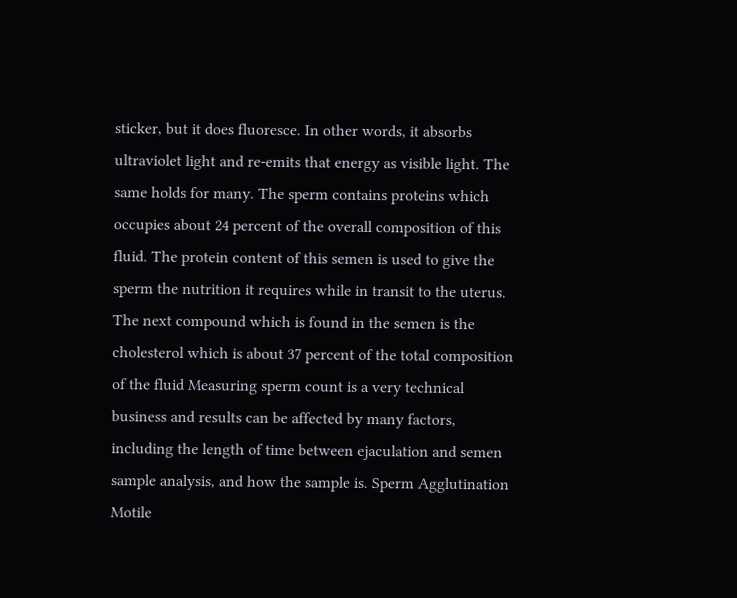sticker, but it does fluoresce. In other words, it absorbs ultraviolet light and re-emits that energy as visible light. The same holds for many. The sperm contains proteins which occupies about 24 percent of the overall composition of this fluid. The protein content of this semen is used to give the sperm the nutrition it requires while in transit to the uterus. The next compound which is found in the semen is the cholesterol which is about 37 percent of the total composition of the fluid Measuring sperm count is a very technical business and results can be affected by many factors, including the length of time between ejaculation and semen sample analysis, and how the sample is. Sperm Agglutination Motile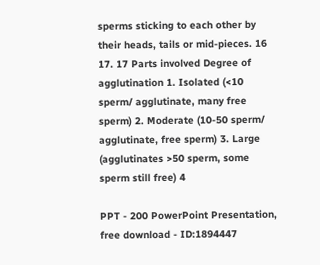sperms sticking to each other by their heads, tails or mid-pieces. 16 17. 17 Parts involved Degree of agglutination 1. Isolated (<10 sperm/ agglutinate, many free sperm) 2. Moderate (10-50 sperm/ agglutinate, free sperm) 3. Large (agglutinates >50 sperm, some sperm still free) 4

PPT - 200 PowerPoint Presentation, free download - ID:1894447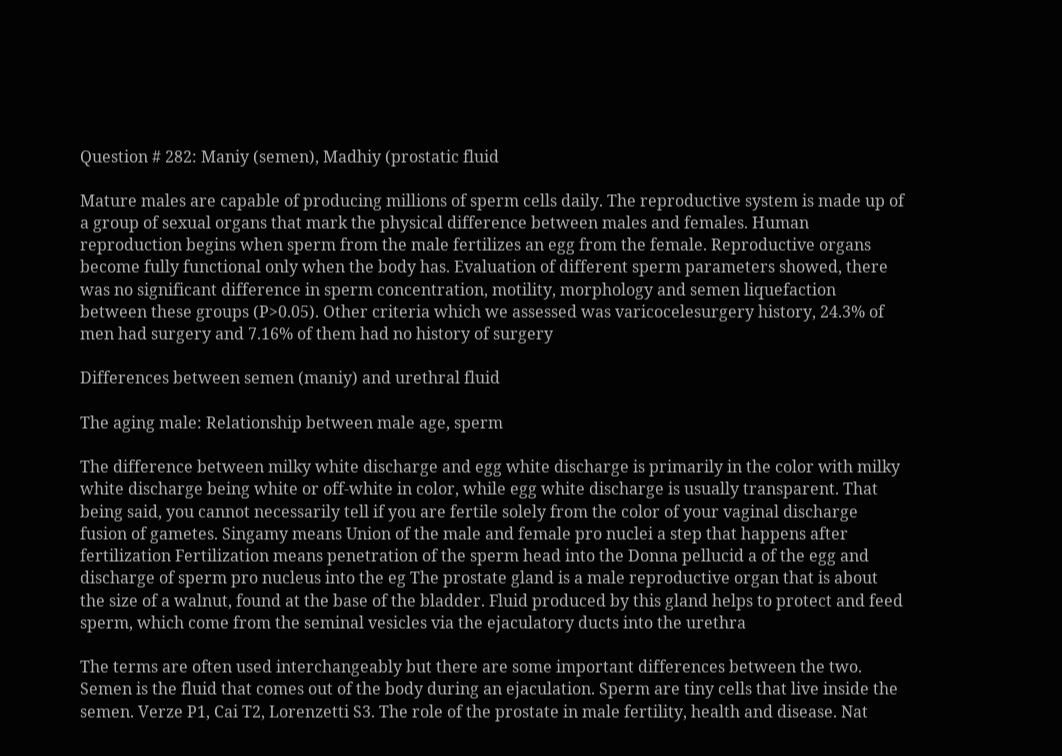Question # 282: Maniy (semen), Madhiy (prostatic fluid

Mature males are capable of producing millions of sperm cells daily. The reproductive system is made up of a group of sexual organs that mark the physical difference between males and females. Human reproduction begins when sperm from the male fertilizes an egg from the female. Reproductive organs become fully functional only when the body has. Evaluation of different sperm parameters showed, there was no significant difference in sperm concentration, motility, morphology and semen liquefaction between these groups (P>0.05). Other criteria which we assessed was varicocelesurgery history, 24.3% of men had surgery and 7.16% of them had no history of surgery

Differences between semen (maniy) and urethral fluid

The aging male: Relationship between male age, sperm

The difference between milky white discharge and egg white discharge is primarily in the color with milky white discharge being white or off-white in color, while egg white discharge is usually transparent. That being said, you cannot necessarily tell if you are fertile solely from the color of your vaginal discharge fusion of gametes. Singamy means Union of the male and female pro nuclei a step that happens after fertilization Fertilization means penetration of the sperm head into the Donna pellucid a of the egg and discharge of sperm pro nucleus into the eg The prostate gland is a male reproductive organ that is about the size of a walnut, found at the base of the bladder. Fluid produced by this gland helps to protect and feed sperm, which come from the seminal vesicles via the ejaculatory ducts into the urethra

The terms are often used interchangeably but there are some important differences between the two. Semen is the fluid that comes out of the body during an ejaculation. Sperm are tiny cells that live inside the semen. Verze P1, Cai T2, Lorenzetti S3. The role of the prostate in male fertility, health and disease. Nat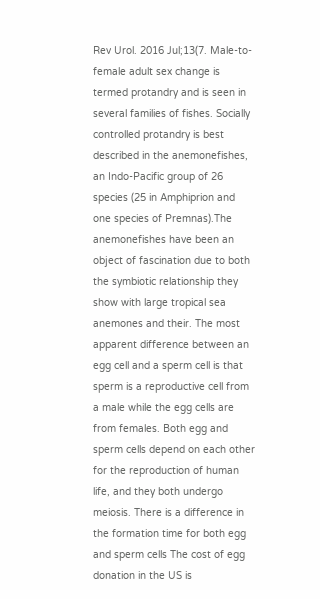Rev Urol. 2016 Jul;13(7. Male-to-female adult sex change is termed protandry and is seen in several families of fishes. Socially controlled protandry is best described in the anemonefishes, an Indo-Pacific group of 26 species (25 in Amphiprion and one species of Premnas).The anemonefishes have been an object of fascination due to both the symbiotic relationship they show with large tropical sea anemones and their. The most apparent difference between an egg cell and a sperm cell is that sperm is a reproductive cell from a male while the egg cells are from females. Both egg and sperm cells depend on each other for the reproduction of human life, and they both undergo meiosis. There is a difference in the formation time for both egg and sperm cells The cost of egg donation in the US is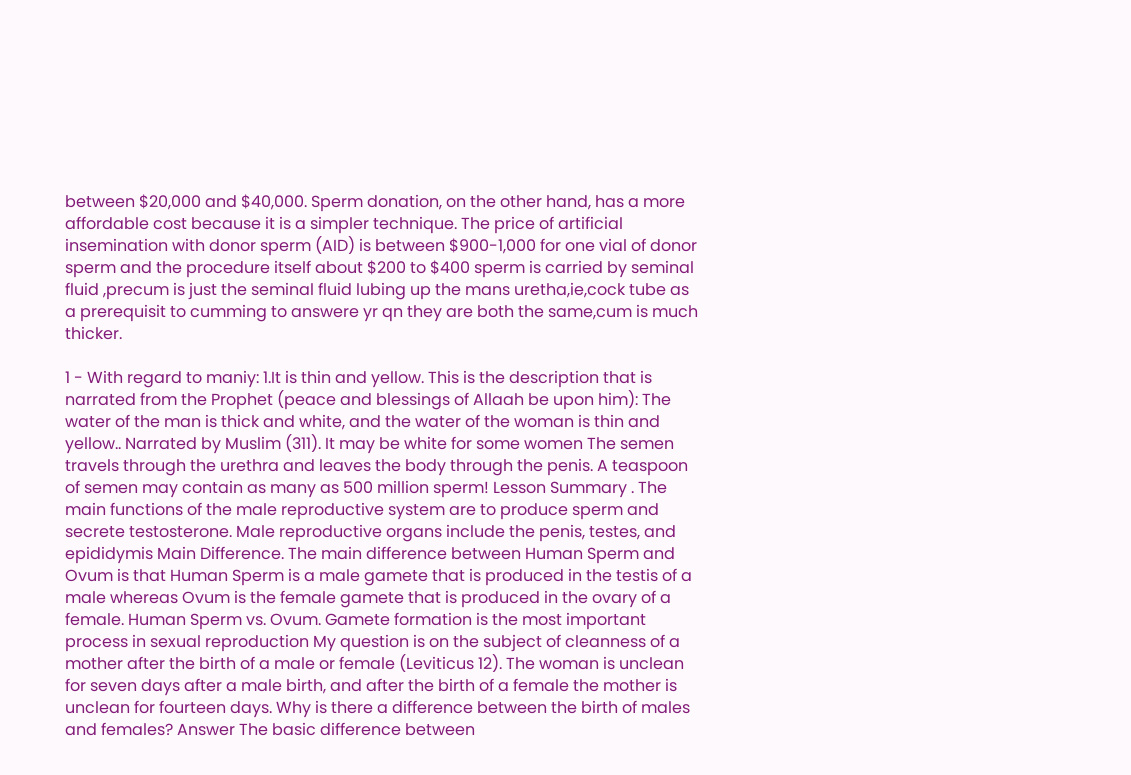between $20,000 and $40,000. Sperm donation, on the other hand, has a more affordable cost because it is a simpler technique. The price of artificial insemination with donor sperm (AID) is between $900-1,000 for one vial of donor sperm and the procedure itself about $200 to $400 sperm is carried by seminal fluid ,precum is just the seminal fluid lubing up the mans uretha,ie,cock tube as a prerequisit to cumming to answere yr qn they are both the same,cum is much thicker.

1 - With regard to maniy: 1.It is thin and yellow. This is the description that is narrated from the Prophet (peace and blessings of Allaah be upon him): The water of the man is thick and white, and the water of the woman is thin and yellow.. Narrated by Muslim (311). It may be white for some women The semen travels through the urethra and leaves the body through the penis. A teaspoon of semen may contain as many as 500 million sperm! Lesson Summary . The main functions of the male reproductive system are to produce sperm and secrete testosterone. Male reproductive organs include the penis, testes, and epididymis Main Difference. The main difference between Human Sperm and Ovum is that Human Sperm is a male gamete that is produced in the testis of a male whereas Ovum is the female gamete that is produced in the ovary of a female. Human Sperm vs. Ovum. Gamete formation is the most important process in sexual reproduction My question is on the subject of cleanness of a mother after the birth of a male or female (Leviticus 12). The woman is unclean for seven days after a male birth, and after the birth of a female the mother is unclean for fourteen days. Why is there a difference between the birth of males and females? Answer The basic difference between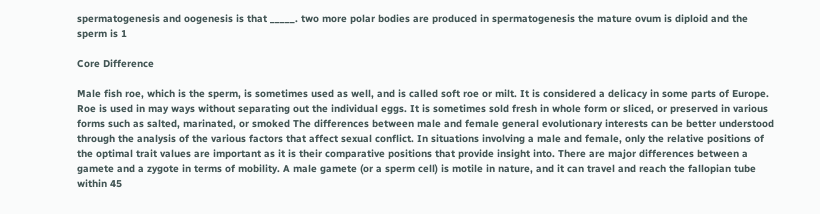spermatogenesis and oogenesis is that _____. two more polar bodies are produced in spermatogenesis the mature ovum is diploid and the sperm is 1

Core Difference

Male fish roe, which is the sperm, is sometimes used as well, and is called soft roe or milt. It is considered a delicacy in some parts of Europe. Roe is used in may ways without separating out the individual eggs. It is sometimes sold fresh in whole form or sliced, or preserved in various forms such as salted, marinated, or smoked The differences between male and female general evolutionary interests can be better understood through the analysis of the various factors that affect sexual conflict. In situations involving a male and female, only the relative positions of the optimal trait values are important as it is their comparative positions that provide insight into. There are major differences between a gamete and a zygote in terms of mobility. A male gamete (or a sperm cell) is motile in nature, and it can travel and reach the fallopian tube within 45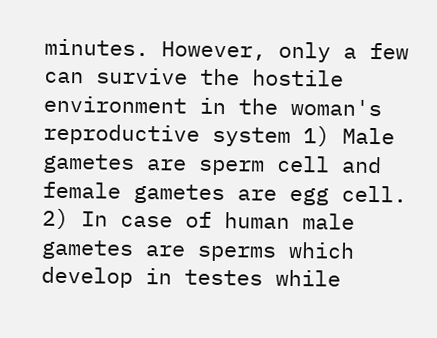minutes. However, only a few can survive the hostile environment in the woman's reproductive system 1) Male gametes are sperm cell and female gametes are egg cell. 2) In case of human male gametes are sperms which develop in testes while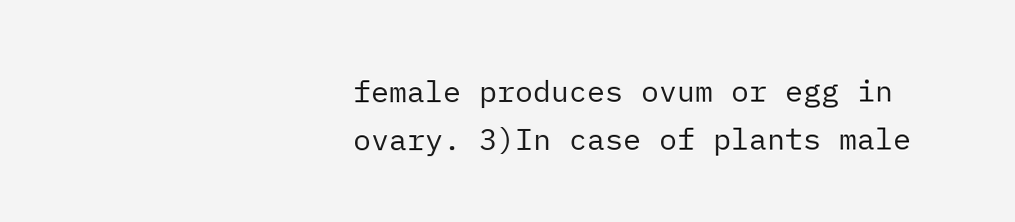female produces ovum or egg in ovary. 3)In case of plants male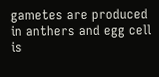gametes are produced in anthers and egg cell is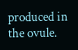produced in the ovule.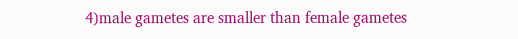4)male gametes are smaller than female gametes